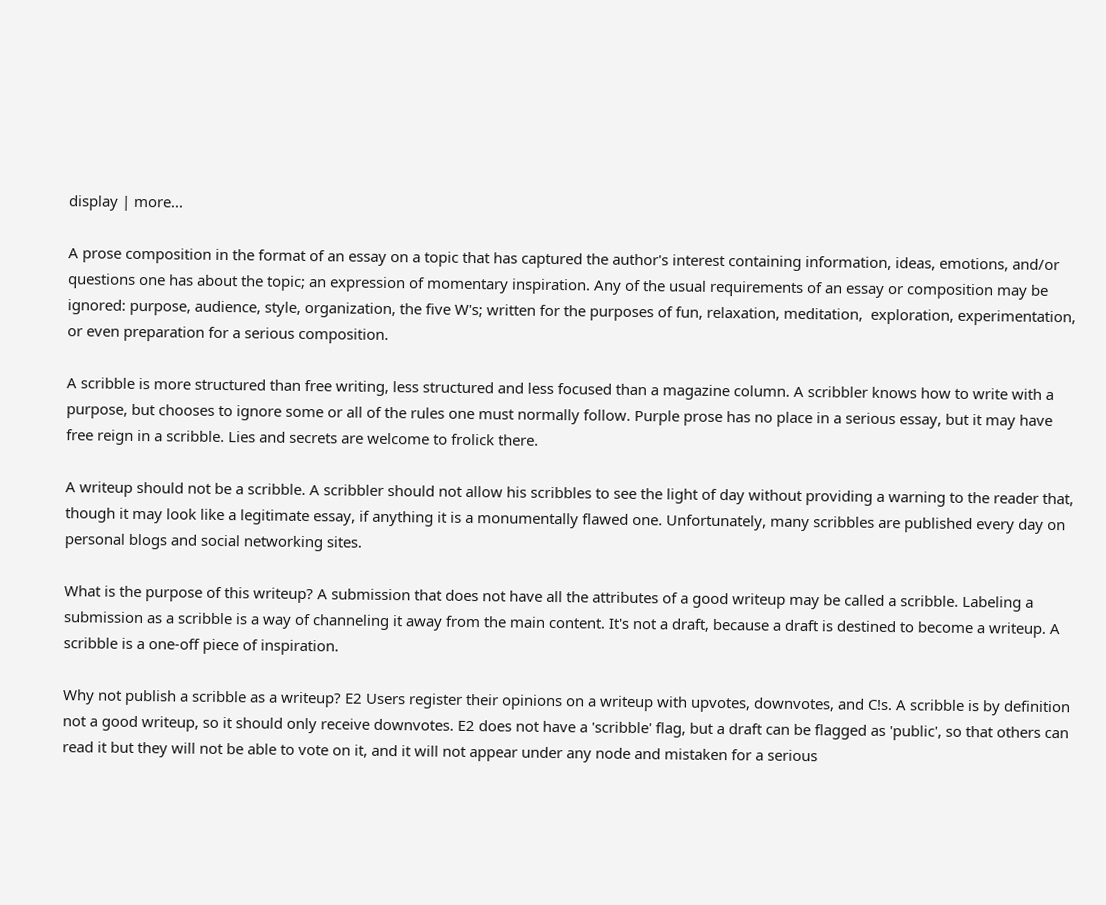display | more...

A prose composition in the format of an essay on a topic that has captured the author's interest containing information, ideas, emotions, and/or questions one has about the topic; an expression of momentary inspiration. Any of the usual requirements of an essay or composition may be ignored: purpose, audience, style, organization, the five W's; written for the purposes of fun, relaxation, meditation,  exploration, experimentation, or even preparation for a serious composition.

A scribble is more structured than free writing, less structured and less focused than a magazine column. A scribbler knows how to write with a purpose, but chooses to ignore some or all of the rules one must normally follow. Purple prose has no place in a serious essay, but it may have free reign in a scribble. Lies and secrets are welcome to frolick there.

A writeup should not be a scribble. A scribbler should not allow his scribbles to see the light of day without providing a warning to the reader that, though it may look like a legitimate essay, if anything it is a monumentally flawed one. Unfortunately, many scribbles are published every day on personal blogs and social networking sites.

What is the purpose of this writeup? A submission that does not have all the attributes of a good writeup may be called a scribble. Labeling a submission as a scribble is a way of channeling it away from the main content. It's not a draft, because a draft is destined to become a writeup. A scribble is a one-off piece of inspiration.

Why not publish a scribble as a writeup? E2 Users register their opinions on a writeup with upvotes, downvotes, and C!s. A scribble is by definition not a good writeup, so it should only receive downvotes. E2 does not have a 'scribble' flag, but a draft can be flagged as 'public', so that others can read it but they will not be able to vote on it, and it will not appear under any node and mistaken for a serious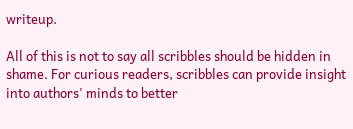writeup.

All of this is not to say all scribbles should be hidden in shame. For curious readers, scribbles can provide insight into authors' minds to better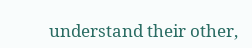understand their other,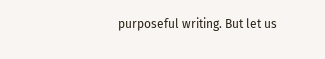purposeful writing. But let us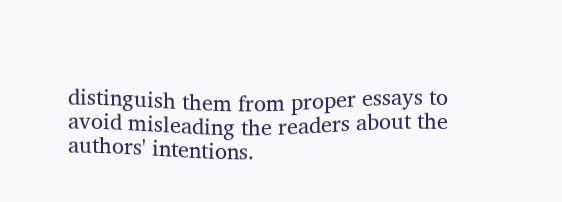distinguish them from proper essays to avoid misleading the readers about the authors' intentions.